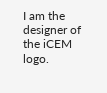I am the designer of the iCEM logo.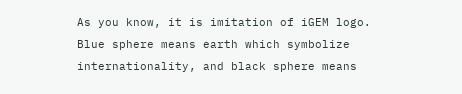As you know, it is imitation of iGEM logo. Blue sphere means earth which symbolize internationality, and black sphere means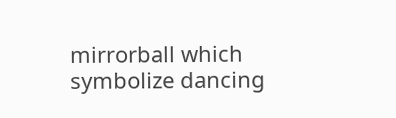mirrorball which symbolize dancing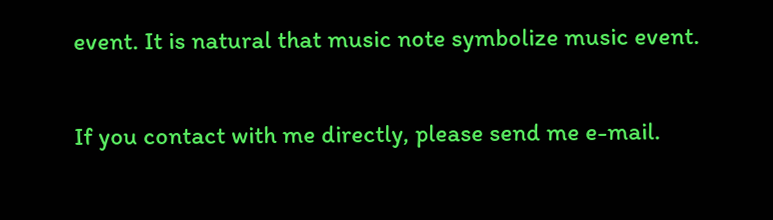event. It is natural that music note symbolize music event.

If you contact with me directly, please send me e-mail.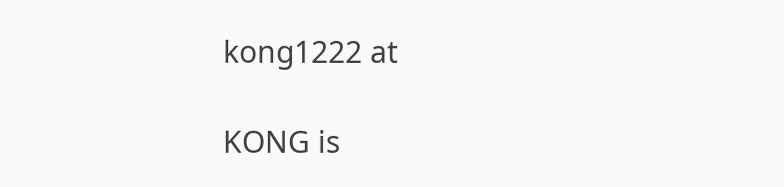kong1222 at

KONG is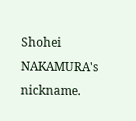Shohei NAKAMURA's nickname.